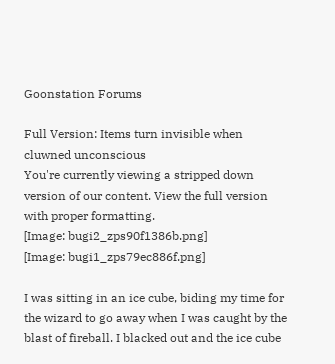Goonstation Forums

Full Version: Items turn invisible when cluwned unconscious
You're currently viewing a stripped down version of our content. View the full version with proper formatting.
[Image: bugi2_zps90f1386b.png]
[Image: bugi1_zps79ec886f.png]

I was sitting in an ice cube, biding my time for the wizard to go away when I was caught by the blast of fireball. I blacked out and the ice cube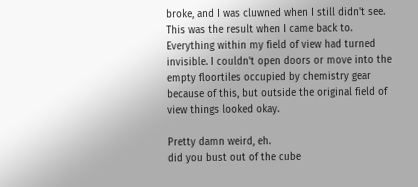broke, and I was cluwned when I still didn't see. This was the result when I came back to. Everything within my field of view had turned invisible. I couldn't open doors or move into the empty floortiles occupied by chemistry gear because of this, but outside the original field of view things looked okay.

Pretty damn weird, eh.
did you bust out of the cube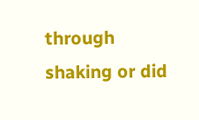through shaking or did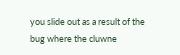you slide out as a result of the bug where the cluwne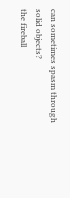can sometimes spasm through solid objects?
the fireball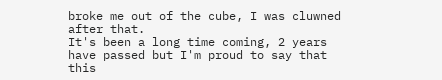broke me out of the cube, I was cluwned after that.
It's been a long time coming, 2 years have passed but I'm proud to say that this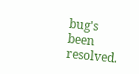bug's been resolved.